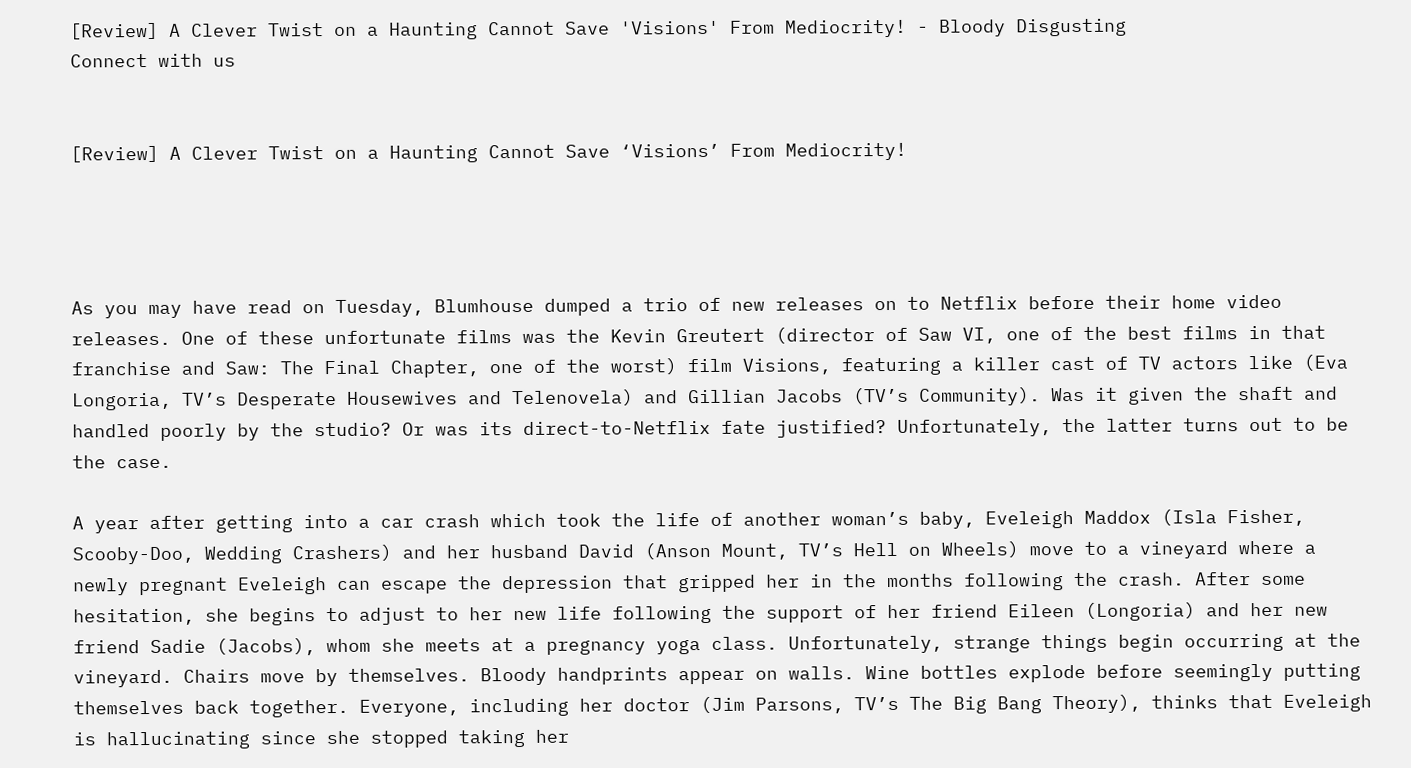[Review] A Clever Twist on a Haunting Cannot Save 'Visions' From Mediocrity! - Bloody Disgusting
Connect with us


[Review] A Clever Twist on a Haunting Cannot Save ‘Visions’ From Mediocrity!




As you may have read on Tuesday, Blumhouse dumped a trio of new releases on to Netflix before their home video releases. One of these unfortunate films was the Kevin Greutert (director of Saw VI, one of the best films in that franchise and Saw: The Final Chapter, one of the worst) film Visions, featuring a killer cast of TV actors like (Eva Longoria, TV’s Desperate Housewives and Telenovela) and Gillian Jacobs (TV’s Community). Was it given the shaft and handled poorly by the studio? Or was its direct-to-Netflix fate justified? Unfortunately, the latter turns out to be the case.

A year after getting into a car crash which took the life of another woman’s baby, Eveleigh Maddox (Isla Fisher, Scooby-Doo, Wedding Crashers) and her husband David (Anson Mount, TV’s Hell on Wheels) move to a vineyard where a newly pregnant Eveleigh can escape the depression that gripped her in the months following the crash. After some hesitation, she begins to adjust to her new life following the support of her friend Eileen (Longoria) and her new friend Sadie (Jacobs), whom she meets at a pregnancy yoga class. Unfortunately, strange things begin occurring at the vineyard. Chairs move by themselves. Bloody handprints appear on walls. Wine bottles explode before seemingly putting themselves back together. Everyone, including her doctor (Jim Parsons, TV’s The Big Bang Theory), thinks that Eveleigh is hallucinating since she stopped taking her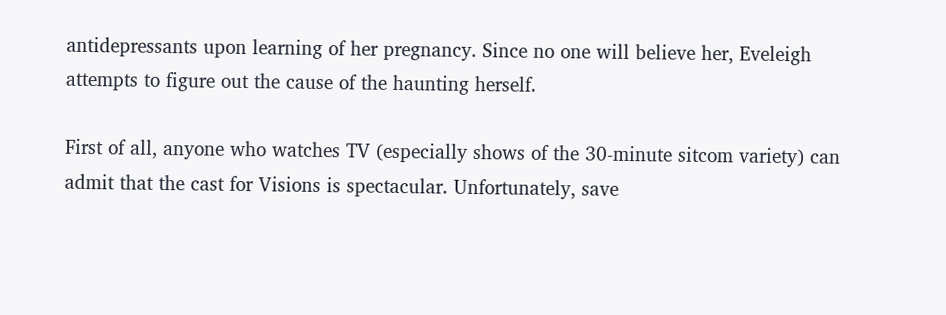antidepressants upon learning of her pregnancy. Since no one will believe her, Eveleigh attempts to figure out the cause of the haunting herself.

First of all, anyone who watches TV (especially shows of the 30-minute sitcom variety) can admit that the cast for Visions is spectacular. Unfortunately, save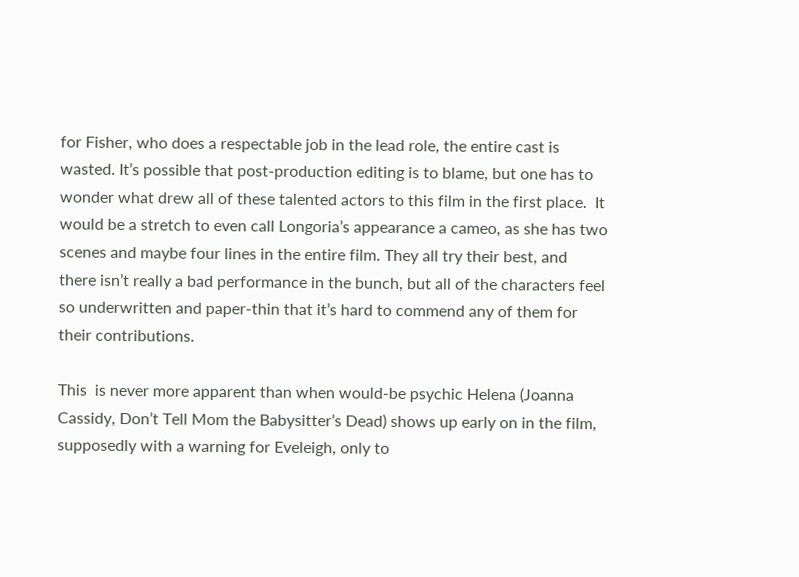for Fisher, who does a respectable job in the lead role, the entire cast is wasted. It’s possible that post-production editing is to blame, but one has to wonder what drew all of these talented actors to this film in the first place.  It would be a stretch to even call Longoria’s appearance a cameo, as she has two scenes and maybe four lines in the entire film. They all try their best, and there isn’t really a bad performance in the bunch, but all of the characters feel so underwritten and paper-thin that it’s hard to commend any of them for their contributions.

This  is never more apparent than when would-be psychic Helena (Joanna Cassidy, Don’t Tell Mom the Babysitter’s Dead) shows up early on in the film, supposedly with a warning for Eveleigh, only to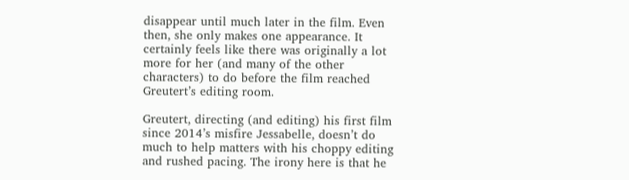disappear until much later in the film. Even then, she only makes one appearance. It certainly feels like there was originally a lot more for her (and many of the other characters) to do before the film reached Greutert’s editing room.

Greutert, directing (and editing) his first film since 2014’s misfire Jessabelle, doesn’t do much to help matters with his choppy editing and rushed pacing. The irony here is that he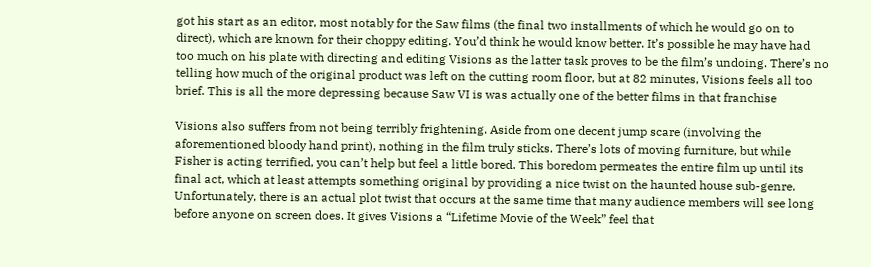got his start as an editor, most notably for the Saw films (the final two installments of which he would go on to direct), which are known for their choppy editing. You’d think he would know better. It’s possible he may have had too much on his plate with directing and editing Visions as the latter task proves to be the film’s undoing. There’s no telling how much of the original product was left on the cutting room floor, but at 82 minutes, Visions feels all too brief. This is all the more depressing because Saw VI is was actually one of the better films in that franchise

Visions also suffers from not being terribly frightening. Aside from one decent jump scare (involving the aforementioned bloody hand print), nothing in the film truly sticks. There’s lots of moving furniture, but while Fisher is acting terrified, you can’t help but feel a little bored. This boredom permeates the entire film up until its final act, which at least attempts something original by providing a nice twist on the haunted house sub-genre. Unfortunately, there is an actual plot twist that occurs at the same time that many audience members will see long before anyone on screen does. It gives Visions a “Lifetime Movie of the Week” feel that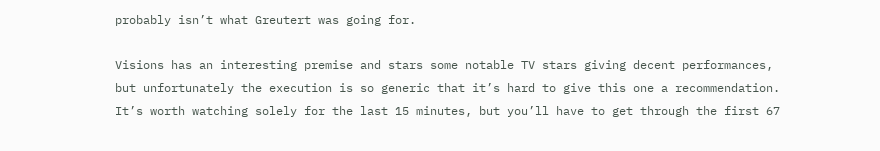probably isn’t what Greutert was going for.

Visions has an interesting premise and stars some notable TV stars giving decent performances, but unfortunately the execution is so generic that it’s hard to give this one a recommendation. It’s worth watching solely for the last 15 minutes, but you’ll have to get through the first 67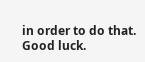in order to do that. Good luck.